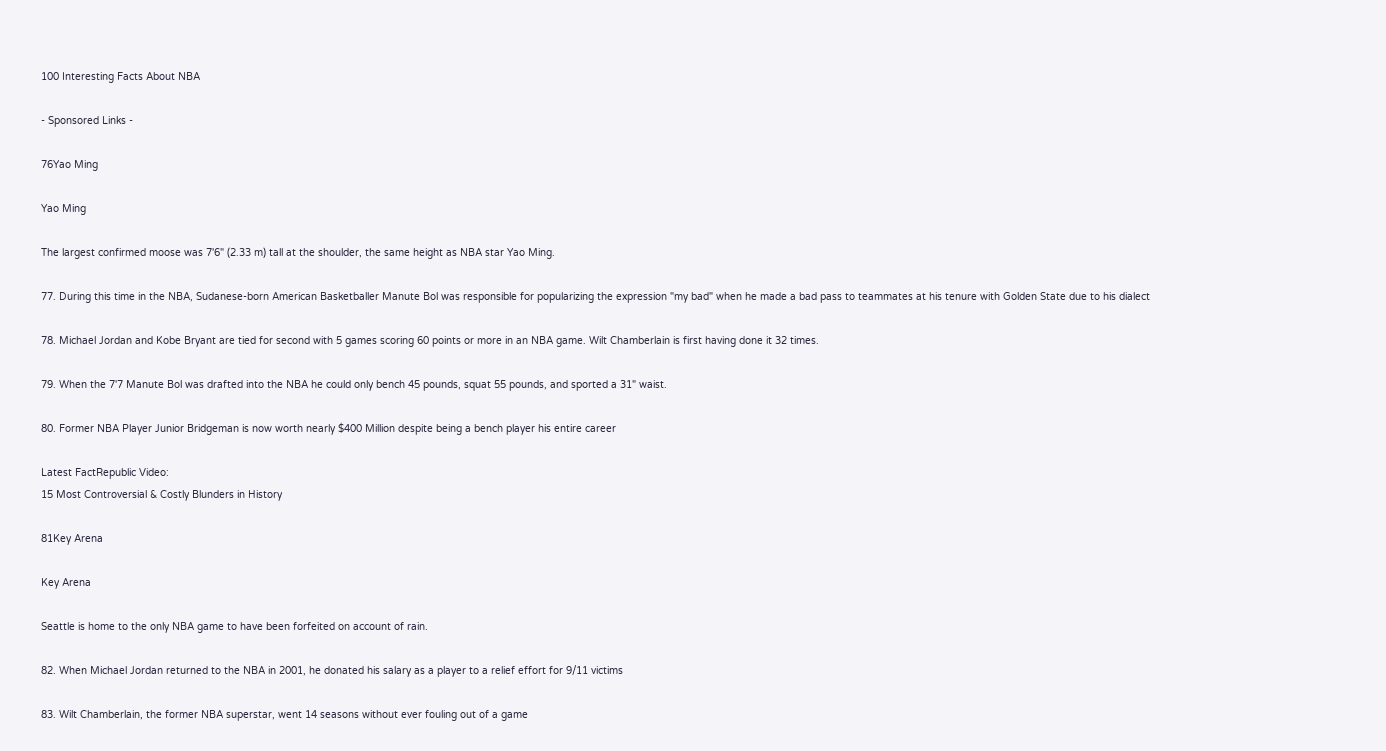100 Interesting Facts About NBA

- Sponsored Links -

76Yao Ming

Yao Ming

The largest confirmed moose was 7'6" (2.33 m) tall at the shoulder, the same height as NBA star Yao Ming.

77. During this time in the NBA, Sudanese-born American Basketballer Manute Bol was responsible for popularizing the expression "my bad" when he made a bad pass to teammates at his tenure with Golden State due to his dialect

78. Michael Jordan and Kobe Bryant are tied for second with 5 games scoring 60 points or more in an NBA game. Wilt Chamberlain is first having done it 32 times.

79. When the 7'7 Manute Bol was drafted into the NBA he could only bench 45 pounds, squat 55 pounds, and sported a 31" waist.

80. Former NBA Player Junior Bridgeman is now worth nearly $400 Million despite being a bench player his entire career

Latest FactRepublic Video:
15 Most Controversial & Costly Blunders in History

81Key Arena

Key Arena

Seattle is home to the only NBA game to have been forfeited on account of rain.

82. When Michael Jordan returned to the NBA in 2001, he donated his salary as a player to a relief effort for 9/11 victims

83. Wilt Chamberlain, the former NBA superstar, went 14 seasons without ever fouling out of a game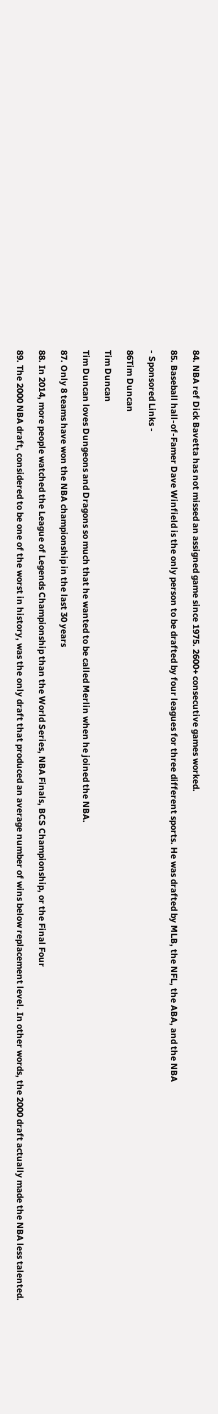84. NBA ref Dick Bavetta has not missed an assigned game since 1975. 2600+ consecutive games worked.

85. Baseball hall-of-Famer Dave Winfield is the only person to be drafted by four leagues for three different sports. He was drafted by MLB, the NFL, the ABA, and the NBA

- Sponsored Links -

86Tim Duncan

Tim Duncan

Tim Duncan loves Dungeons and Dragons so much that he wanted to be called Merlin when he joined the NBA.

87. Only 8 teams have won the NBA championship in the last 30 years

88. In 2014, more people watched the League of Legends Championship than the World Series, NBA Finals, BCS Championship, or the Final Four

89. The 2000 NBA draft, considered to be one of the worst in history, was the only draft that produced an average number of wins below replacement level. In other words, the 2000 draft actually made the NBA less talented.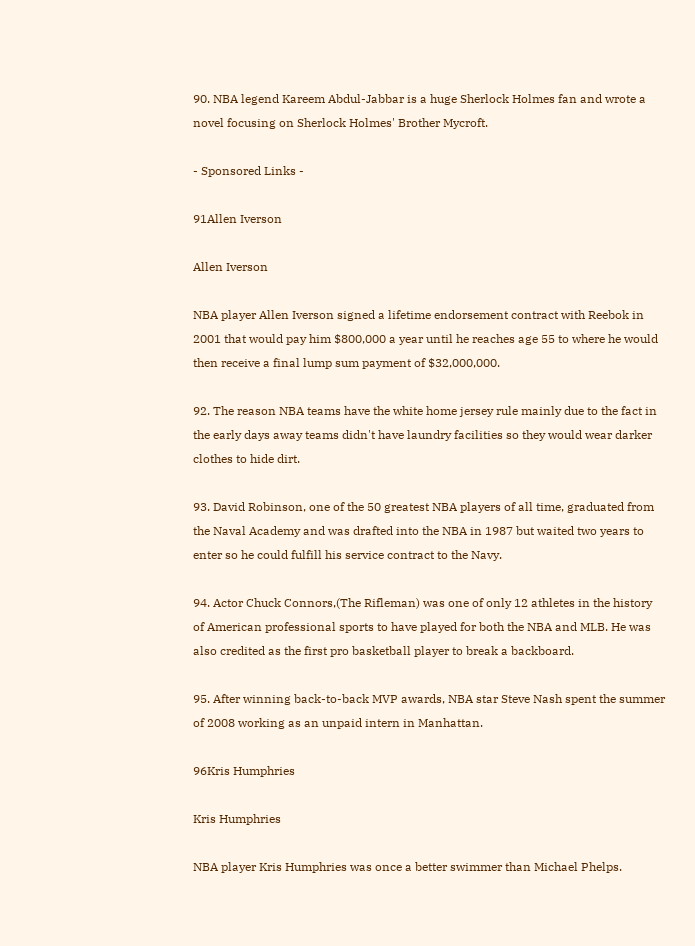90. NBA legend Kareem Abdul-Jabbar is a huge Sherlock Holmes fan and wrote a novel focusing on Sherlock Holmes' Brother Mycroft.

- Sponsored Links -

91Allen Iverson

Allen Iverson

NBA player Allen Iverson signed a lifetime endorsement contract with Reebok in 2001 that would pay him $800,000 a year until he reaches age 55 to where he would then receive a final lump sum payment of $32,000,000.

92. The reason NBA teams have the white home jersey rule mainly due to the fact in the early days away teams didn't have laundry facilities so they would wear darker clothes to hide dirt.

93. David Robinson, one of the 50 greatest NBA players of all time, graduated from the Naval Academy and was drafted into the NBA in 1987 but waited two years to enter so he could fulfill his service contract to the Navy.

94. Actor Chuck Connors,(The Rifleman) was one of only 12 athletes in the history of American professional sports to have played for both the NBA and MLB. He was also credited as the first pro basketball player to break a backboard.

95. After winning back-to-back MVP awards, NBA star Steve Nash spent the summer of 2008 working as an unpaid intern in Manhattan.

96Kris Humphries

Kris Humphries

NBA player Kris Humphries was once a better swimmer than Michael Phelps.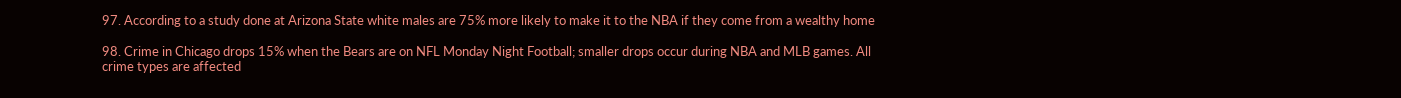97. According to a study done at Arizona State white males are 75% more likely to make it to the NBA if they come from a wealthy home

98. Crime in Chicago drops 15% when the Bears are on NFL Monday Night Football; smaller drops occur during NBA and MLB games. All crime types are affected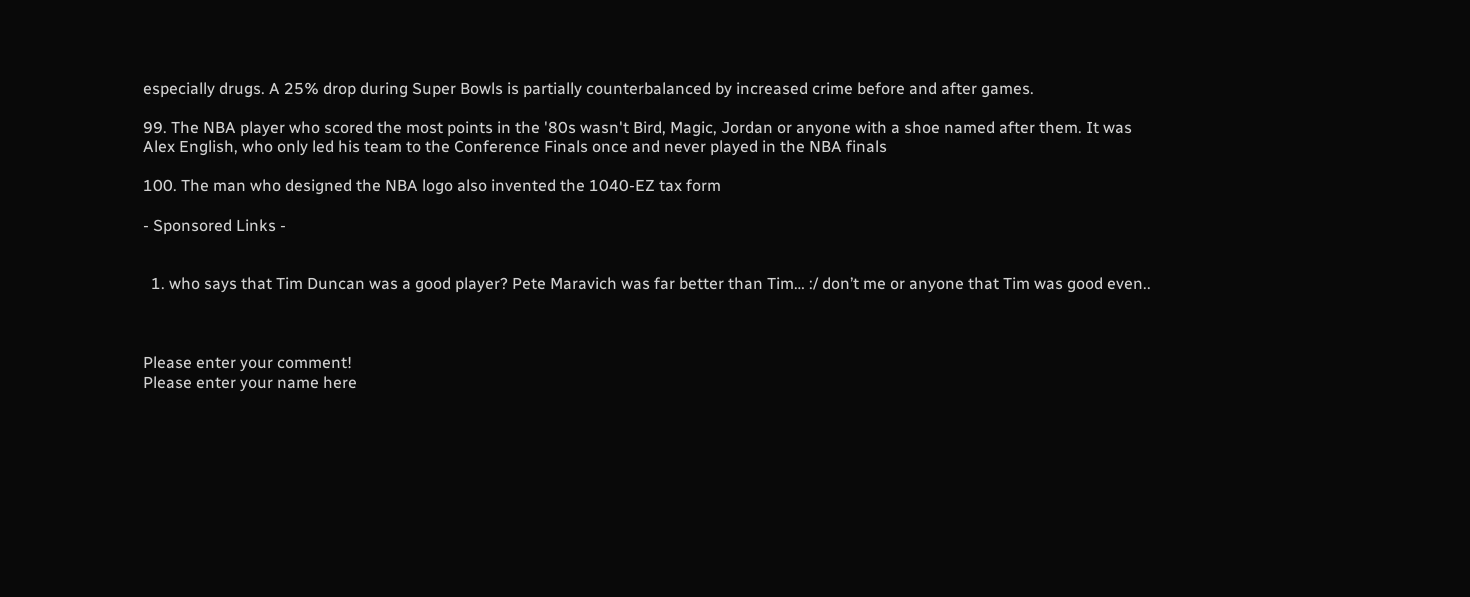especially drugs. A 25% drop during Super Bowls is partially counterbalanced by increased crime before and after games.

99. The NBA player who scored the most points in the '80s wasn't Bird, Magic, Jordan or anyone with a shoe named after them. It was Alex English, who only led his team to the Conference Finals once and never played in the NBA finals

100. The man who designed the NBA logo also invented the 1040-EZ tax form

- Sponsored Links -


  1. who says that Tim Duncan was a good player? Pete Maravich was far better than Tim… :/ don’t me or anyone that Tim was good even..



Please enter your comment!
Please enter your name here